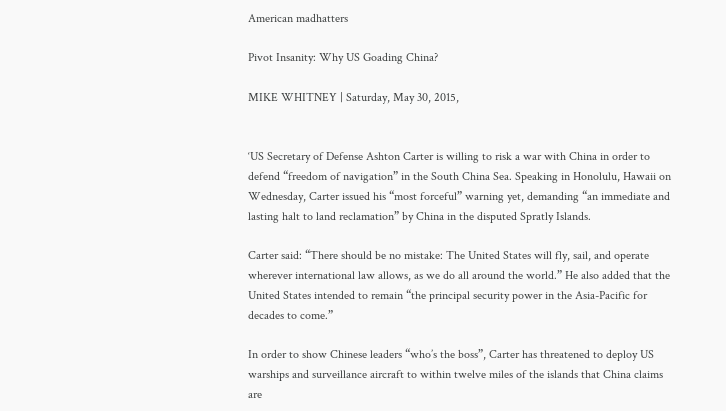American madhatters

Pivot Insanity: Why US Goading China?

MIKE WHITNEY | Saturday, May 30, 2015,


‘US Secretary of Defense Ashton Carter is willing to risk a war with China in order to defend “freedom of navigation” in the South China Sea. Speaking in Honolulu, Hawaii on Wednesday, Carter issued his “most forceful” warning yet, demanding “an immediate and lasting halt to land reclamation” by China in the disputed Spratly Islands.

Carter said: “There should be no mistake: The United States will fly, sail, and operate wherever international law allows, as we do all around the world.” He also added that the United States intended to remain “the principal security power in the Asia-Pacific for decades to come.”

In order to show Chinese leaders “who’s the boss”, Carter has threatened to deploy US warships and surveillance aircraft to within twelve miles of the islands that China claims are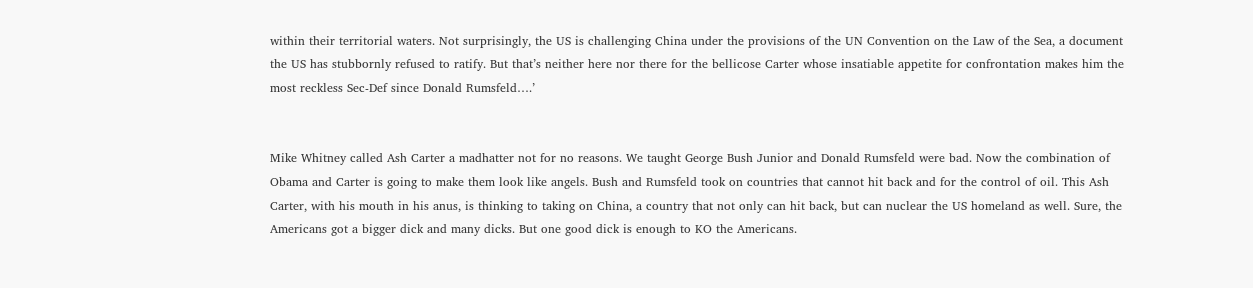within their territorial waters. Not surprisingly, the US is challenging China under the provisions of the UN Convention on the Law of the Sea, a document the US has stubbornly refused to ratify. But that’s neither here nor there for the bellicose Carter whose insatiable appetite for confrontation makes him the most reckless Sec-Def since Donald Rumsfeld….’


Mike Whitney called Ash Carter a madhatter not for no reasons. We taught George Bush Junior and Donald Rumsfeld were bad. Now the combination of Obama and Carter is going to make them look like angels. Bush and Rumsfeld took on countries that cannot hit back and for the control of oil. This Ash Carter, with his mouth in his anus, is thinking to taking on China, a country that not only can hit back, but can nuclear the US homeland as well. Sure, the Americans got a bigger dick and many dicks. But one good dick is enough to KO the Americans.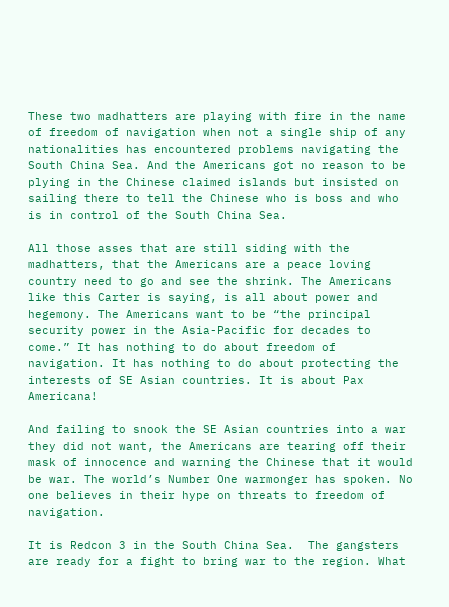These two madhatters are playing with fire in the name of freedom of navigation when not a single ship of any nationalities has encountered problems navigating the South China Sea. And the Americans got no reason to be plying in the Chinese claimed islands but insisted on sailing there to tell the Chinese who is boss and who is in control of the South China Sea.

All those asses that are still siding with the madhatters, that the Americans are a peace loving country need to go and see the shrink. The Americans like this Carter is saying, is all about power and hegemony. The Americans want to be “the principal security power in the Asia-Pacific for decades to come.” It has nothing to do about freedom of navigation. It has nothing to do about protecting the interests of SE Asian countries. It is about Pax Americana!

And failing to snook the SE Asian countries into a war they did not want, the Americans are tearing off their mask of innocence and warning the Chinese that it would be war. The world’s Number One warmonger has spoken. No one believes in their hype on threats to freedom of navigation.

It is Redcon 3 in the South China Sea.  The gangsters are ready for a fight to bring war to the region. What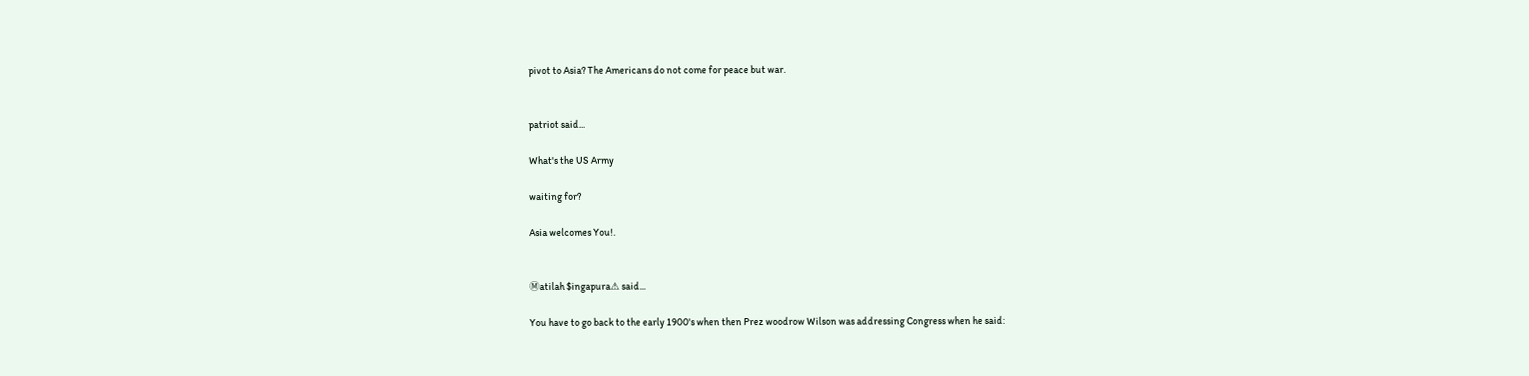pivot to Asia? The Americans do not come for peace but war.


patriot said...

What's the US Army

waiting for?

Asia welcomes You!.


Ⓜatilah $ingapura⚠ said...

You have to go back to the early 1900's when then Prez woodrow Wilson was addressing Congress when he said: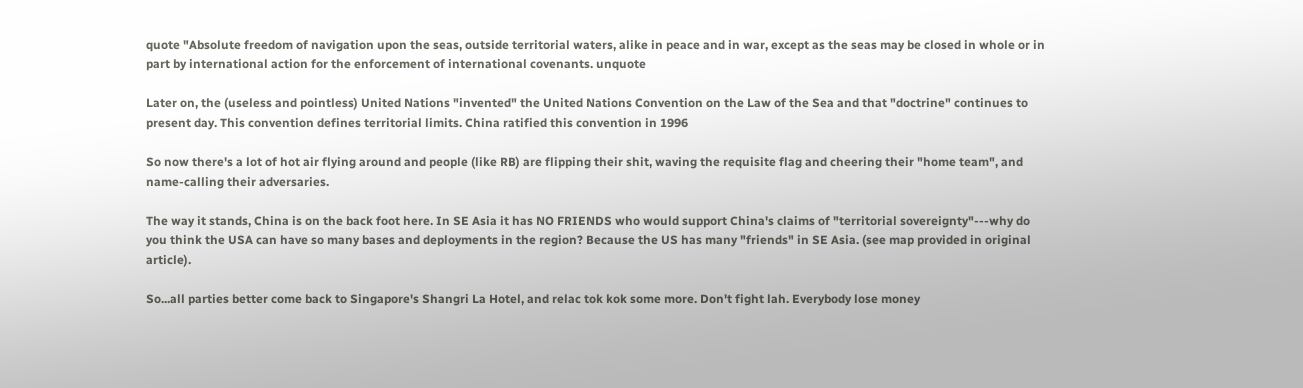quote "Absolute freedom of navigation upon the seas, outside territorial waters, alike in peace and in war, except as the seas may be closed in whole or in part by international action for the enforcement of international covenants. unquote

Later on, the (useless and pointless) United Nations "invented" the United Nations Convention on the Law of the Sea and that "doctrine" continues to present day. This convention defines territorial limits. China ratified this convention in 1996

So now there's a lot of hot air flying around and people (like RB) are flipping their shit, waving the requisite flag and cheering their "home team", and name-calling their adversaries.

The way it stands, China is on the back foot here. In SE Asia it has NO FRIENDS who would support China's claims of "territorial sovereignty"---why do you think the USA can have so many bases and deployments in the region? Because the US has many "friends" in SE Asia. (see map provided in original article).

So...all parties better come back to Singapore's Shangri La Hotel, and relac tok kok some more. Don't fight lah. Everybody lose money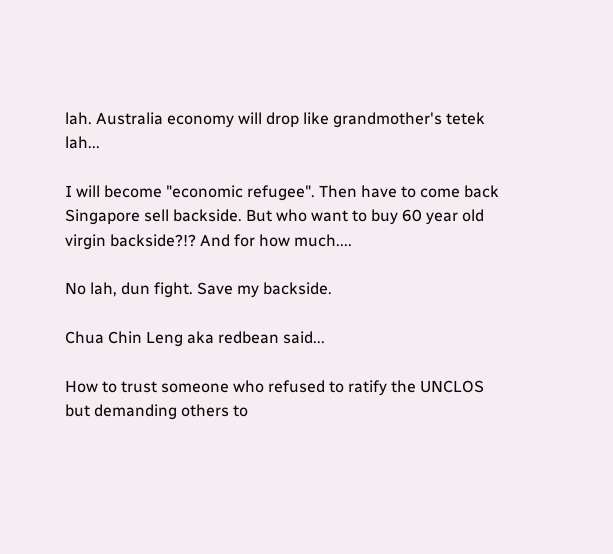lah. Australia economy will drop like grandmother's tetek lah...

I will become "economic refugee". Then have to come back Singapore sell backside. But who want to buy 60 year old virgin backside?!? And for how much....

No lah, dun fight. Save my backside.

Chua Chin Leng aka redbean said...

How to trust someone who refused to ratify the UNCLOS but demanding others to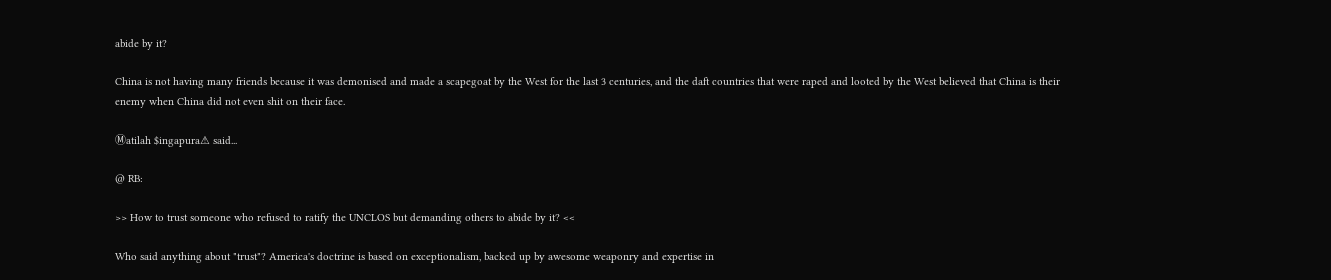abide by it?

China is not having many friends because it was demonised and made a scapegoat by the West for the last 3 centuries, and the daft countries that were raped and looted by the West believed that China is their enemy when China did not even shit on their face.

Ⓜatilah $ingapura⚠ said...

@ RB:

>> How to trust someone who refused to ratify the UNCLOS but demanding others to abide by it? <<

Who said anything about "trust"? America's doctrine is based on exceptionalism, backed up by awesome weaponry and expertise in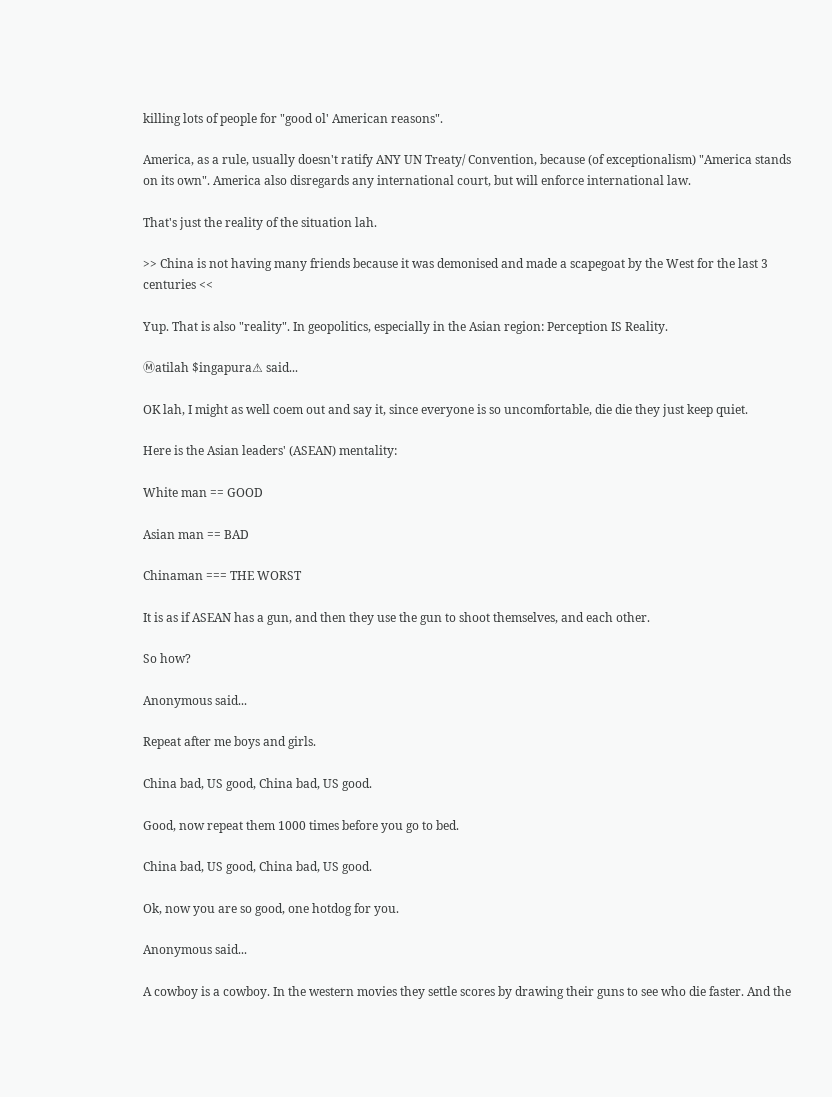killing lots of people for "good ol' American reasons".

America, as a rule, usually doesn't ratify ANY UN Treaty/ Convention, because (of exceptionalism) "America stands on its own". America also disregards any international court, but will enforce international law.

That's just the reality of the situation lah.

>> China is not having many friends because it was demonised and made a scapegoat by the West for the last 3 centuries <<

Yup. That is also "reality". In geopolitics, especially in the Asian region: Perception IS Reality.

Ⓜatilah $ingapura⚠ said...

OK lah, I might as well coem out and say it, since everyone is so uncomfortable, die die they just keep quiet.

Here is the Asian leaders' (ASEAN) mentality:

White man == GOOD

Asian man == BAD

Chinaman === THE WORST

It is as if ASEAN has a gun, and then they use the gun to shoot themselves, and each other.

So how?

Anonymous said...

Repeat after me boys and girls.

China bad, US good, China bad, US good.

Good, now repeat them 1000 times before you go to bed.

China bad, US good, China bad, US good.

Ok, now you are so good, one hotdog for you.

Anonymous said...

A cowboy is a cowboy. In the western movies they settle scores by drawing their guns to see who die faster. And the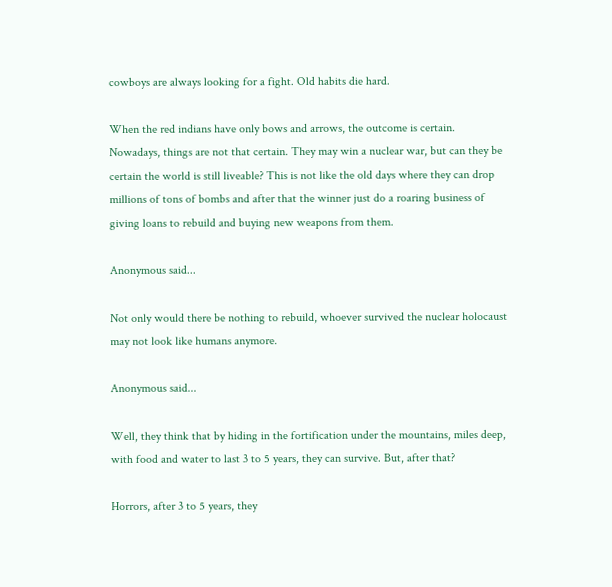cowboys are always looking for a fight. Old habits die hard.

When the red indians have only bows and arrows, the outcome is certain. Nowadays, things are not that certain. They may win a nuclear war, but can they be certain the world is still liveable? This is not like the old days where they can drop millions of tons of bombs and after that the winner just do a roaring business of giving loans to rebuild and buying new weapons from them.

Anonymous said...

Not only would there be nothing to rebuild, whoever survived the nuclear holocaust may not look like humans anymore.

Anonymous said...

Well, they think that by hiding in the fortification under the mountains, miles deep, with food and water to last 3 to 5 years, they can survive. But, after that?

Horrors, after 3 to 5 years, they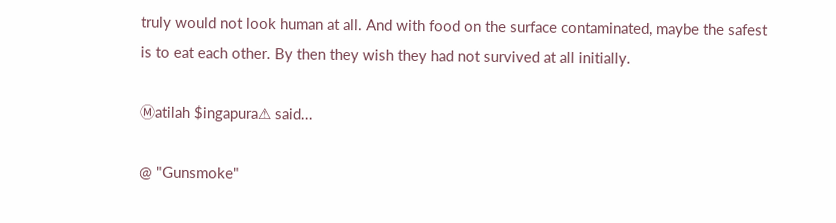truly would not look human at all. And with food on the surface contaminated, maybe the safest is to eat each other. By then they wish they had not survived at all initially.

Ⓜatilah $ingapura⚠ said...

@ "Gunsmoke"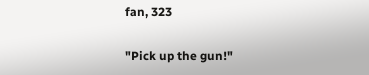fan, 323

"Pick up the gun!"